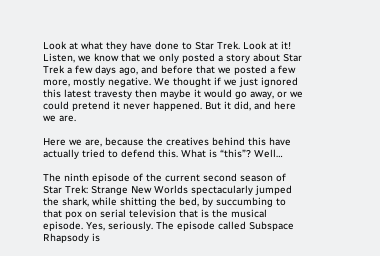Look at what they have done to Star Trek. Look at it! Listen, we know that we only posted a story about Star Trek a few days ago, and before that we posted a few more, mostly negative. We thought if we just ignored this latest travesty then maybe it would go away, or we could pretend it never happened. But it did, and here we are.

Here we are, because the creatives behind this have actually tried to defend this. What is “this”? Well…

The ninth episode of the current second season of Star Trek: Strange New Worlds spectacularly jumped the shark, while shitting the bed, by succumbing to that pox on serial television that is the musical episode. Yes, seriously. The episode called Subspace Rhapsody is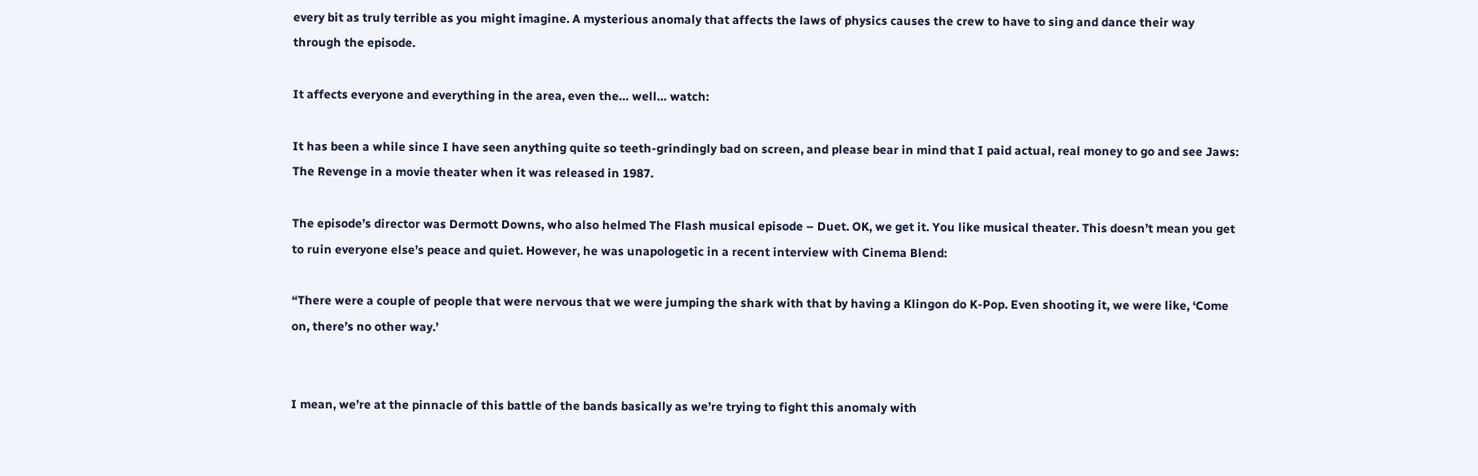every bit as truly terrible as you might imagine. A mysterious anomaly that affects the laws of physics causes the crew to have to sing and dance their way through the episode.

It affects everyone and everything in the area, even the… well… watch:

It has been a while since I have seen anything quite so teeth-grindingly bad on screen, and please bear in mind that I paid actual, real money to go and see Jaws: The Revenge in a movie theater when it was released in 1987.

The episode’s director was Dermott Downs, who also helmed The Flash musical episode – Duet. OK, we get it. You like musical theater. This doesn’t mean you get to ruin everyone else’s peace and quiet. However, he was unapologetic in a recent interview with Cinema Blend:

“There were a couple of people that were nervous that we were jumping the shark with that by having a Klingon do K-Pop. Even shooting it, we were like, ‘Come on, there’s no other way.’


I mean, we’re at the pinnacle of this battle of the bands basically as we’re trying to fight this anomaly with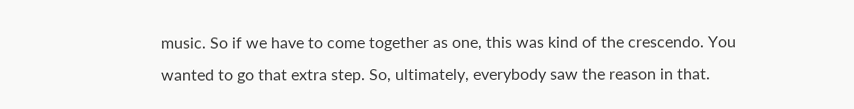music. So if we have to come together as one, this was kind of the crescendo. You wanted to go that extra step. So, ultimately, everybody saw the reason in that.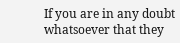If you are in any doubt whatsoever that they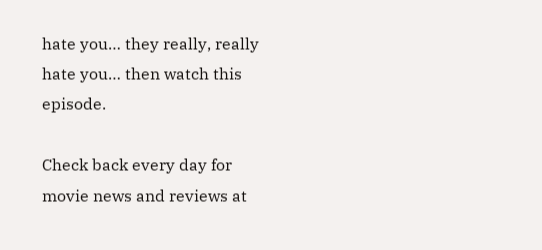hate you… they really, really hate you… then watch this episode.

Check back every day for movie news and reviews at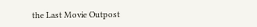the Last Movie Outpost